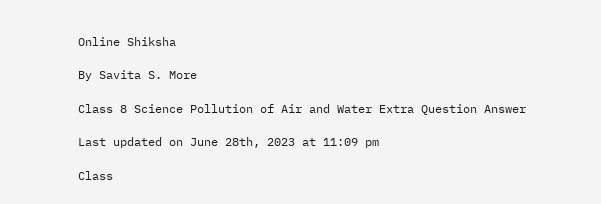Online Shiksha

By Savita S. More

Class 8 Science Pollution of Air and Water Extra Question Answer

Last updated on June 28th, 2023 at 11:09 pm

Class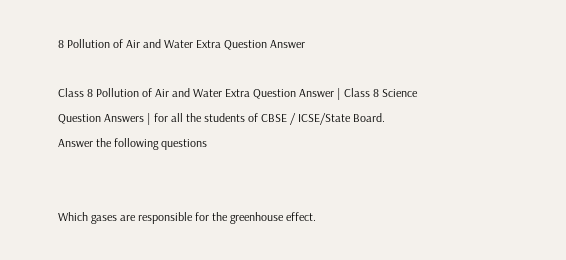8 Pollution of Air and Water Extra Question Answer

Class 8 Pollution of Air and Water Extra Question Answer | Class 8 Science Question Answers | for all the students of CBSE / ICSE/State Board.
Answer the following questions


Which gases are responsible for the greenhouse effect.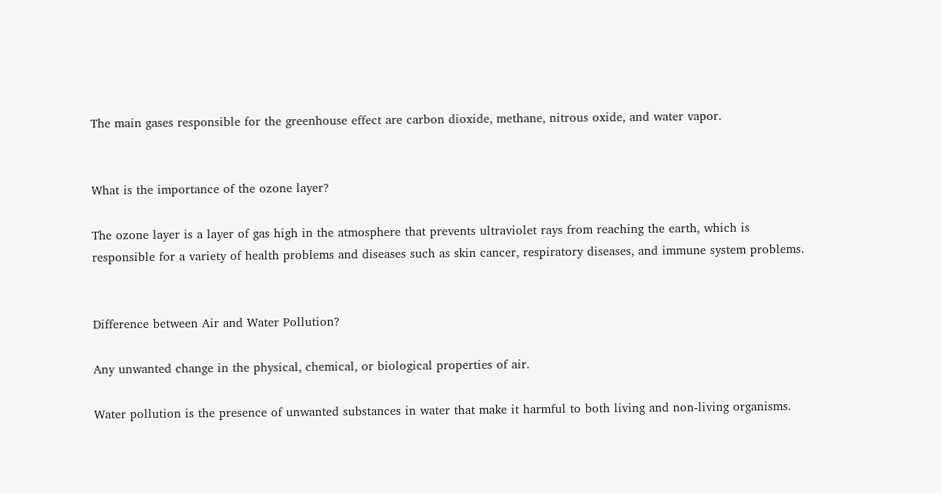The main gases responsible for the greenhouse effect are carbon dioxide, methane, nitrous oxide, and water vapor.


What is the importance of the ozone layer?

The ozone layer is a layer of gas high in the atmosphere that prevents ultraviolet rays from reaching the earth, which is responsible for a variety of health problems and diseases such as skin cancer, respiratory diseases, and immune system problems.


Difference between Air and Water Pollution?

Any unwanted change in the physical, chemical, or biological properties of air.

Water pollution is the presence of unwanted substances in water that make it harmful to both living and non-living organisms.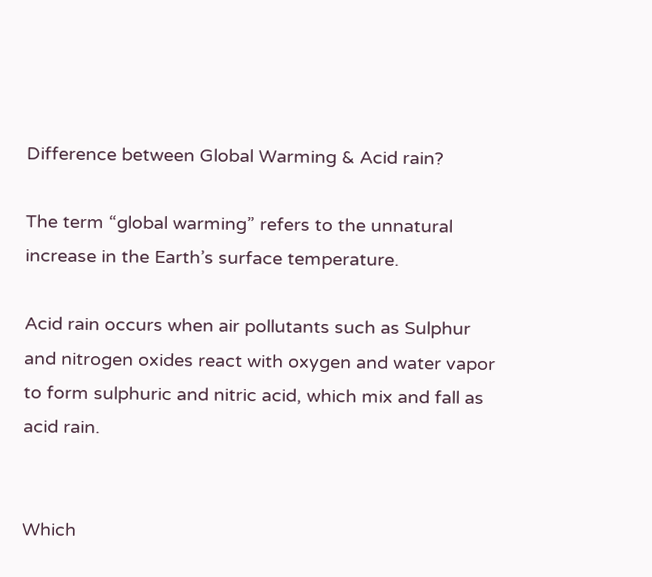Difference between Global Warming & Acid rain?

The term “global warming” refers to the unnatural increase in the Earth’s surface temperature.

Acid rain occurs when air pollutants such as Sulphur and nitrogen oxides react with oxygen and water vapor to form sulphuric and nitric acid, which mix and fall as acid rain.


Which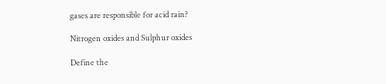gases are responsible for acid rain?

Nitrogen oxides and Sulphur oxides

Define the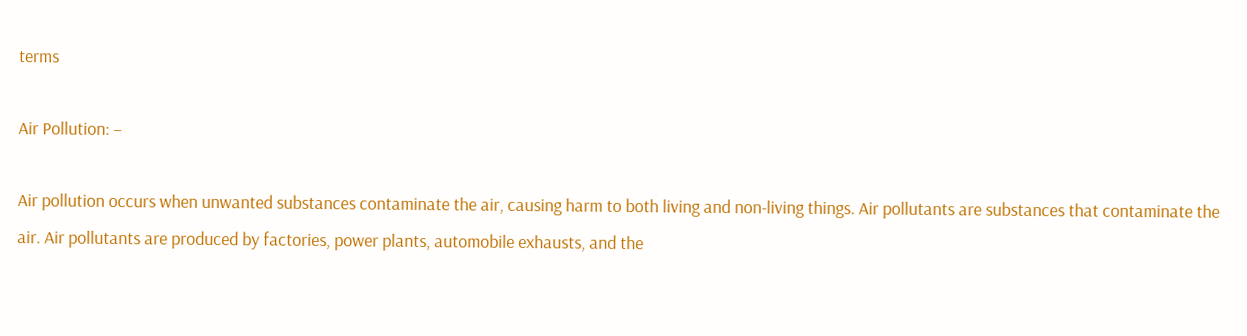terms

Air Pollution: –

Air pollution occurs when unwanted substances contaminate the air, causing harm to both living and non-living things. Air pollutants are substances that contaminate the air. Air pollutants are produced by factories, power plants, automobile exhausts, and the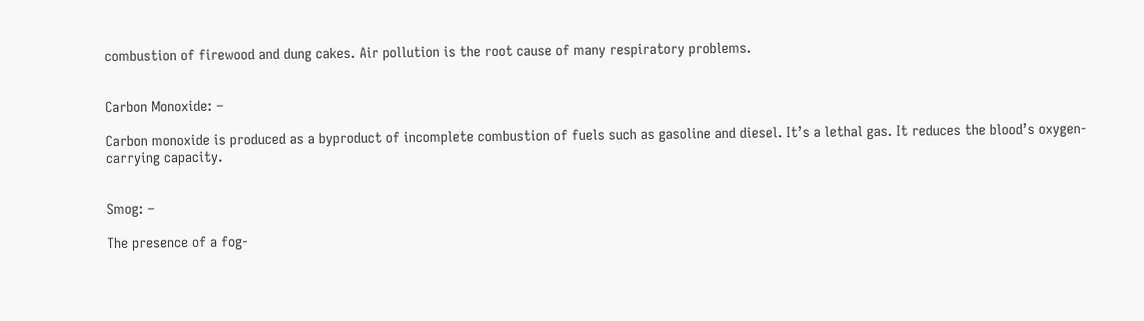combustion of firewood and dung cakes. Air pollution is the root cause of many respiratory problems.


Carbon Monoxide: –

Carbon monoxide is produced as a byproduct of incomplete combustion of fuels such as gasoline and diesel. It’s a lethal gas. It reduces the blood’s oxygen-carrying capacity.


Smog: –

The presence of a fog-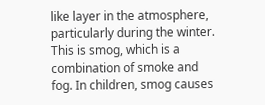like layer in the atmosphere, particularly during the winter. This is smog, which is a combination of smoke and fog. In children, smog causes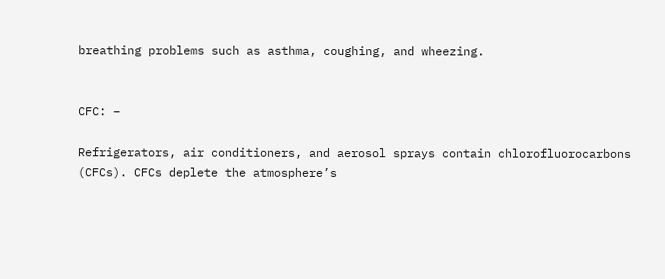breathing problems such as asthma, coughing, and wheezing.


CFC: –

Refrigerators, air conditioners, and aerosol sprays contain chlorofluorocarbons (CFCs). CFCs deplete the atmosphere’s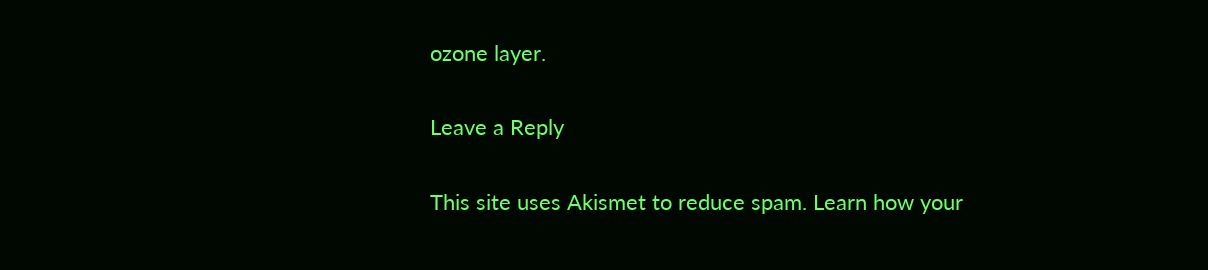ozone layer.

Leave a Reply

This site uses Akismet to reduce spam. Learn how your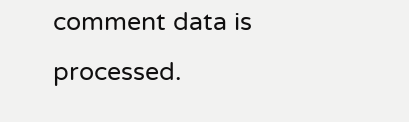comment data is processed.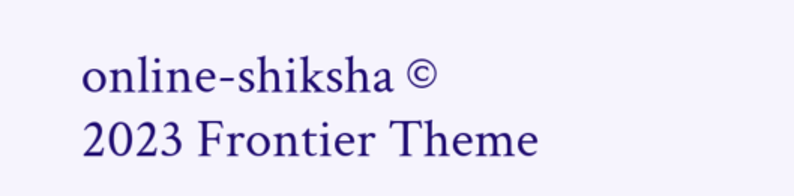online-shiksha © 2023 Frontier Theme